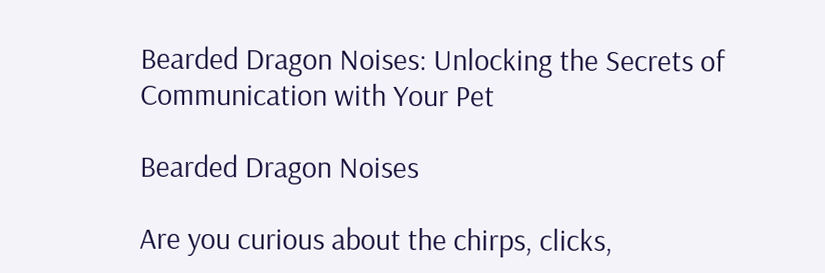Bearded Dragon Noises: Unlocking the Secrets of Communication with Your Pet

Bearded Dragon Noises

Are you curious about the chirps, clicks,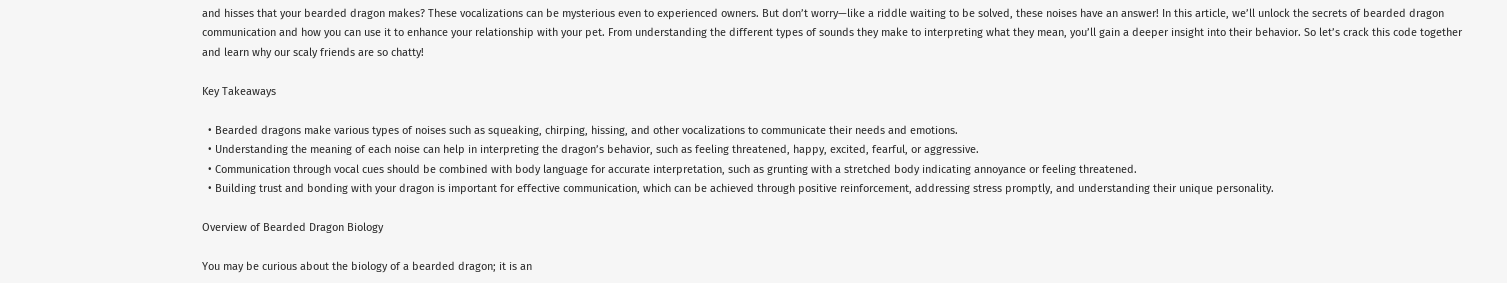and hisses that your bearded dragon makes? These vocalizations can be mysterious even to experienced owners. But don’t worry—like a riddle waiting to be solved, these noises have an answer! In this article, we’ll unlock the secrets of bearded dragon communication and how you can use it to enhance your relationship with your pet. From understanding the different types of sounds they make to interpreting what they mean, you’ll gain a deeper insight into their behavior. So let’s crack this code together and learn why our scaly friends are so chatty!

Key Takeaways

  • Bearded dragons make various types of noises such as squeaking, chirping, hissing, and other vocalizations to communicate their needs and emotions.
  • Understanding the meaning of each noise can help in interpreting the dragon’s behavior, such as feeling threatened, happy, excited, fearful, or aggressive.
  • Communication through vocal cues should be combined with body language for accurate interpretation, such as grunting with a stretched body indicating annoyance or feeling threatened.
  • Building trust and bonding with your dragon is important for effective communication, which can be achieved through positive reinforcement, addressing stress promptly, and understanding their unique personality.

Overview of Bearded Dragon Biology

You may be curious about the biology of a bearded dragon; it is an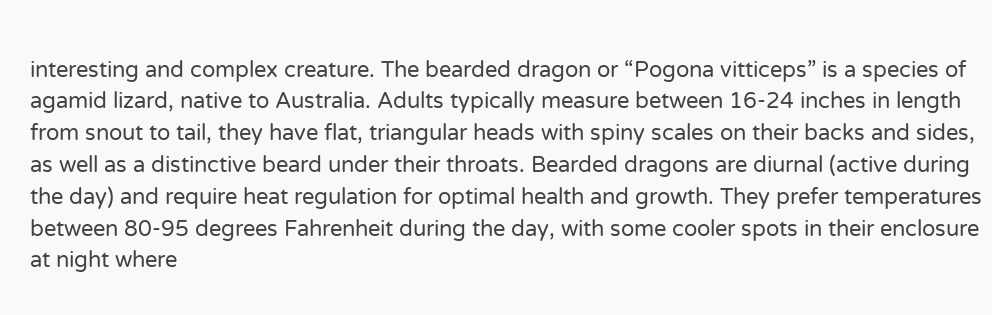interesting and complex creature. The bearded dragon or “Pogona vitticeps” is a species of agamid lizard, native to Australia. Adults typically measure between 16-24 inches in length from snout to tail, they have flat, triangular heads with spiny scales on their backs and sides, as well as a distinctive beard under their throats. Bearded dragons are diurnal (active during the day) and require heat regulation for optimal health and growth. They prefer temperatures between 80-95 degrees Fahrenheit during the day, with some cooler spots in their enclosure at night where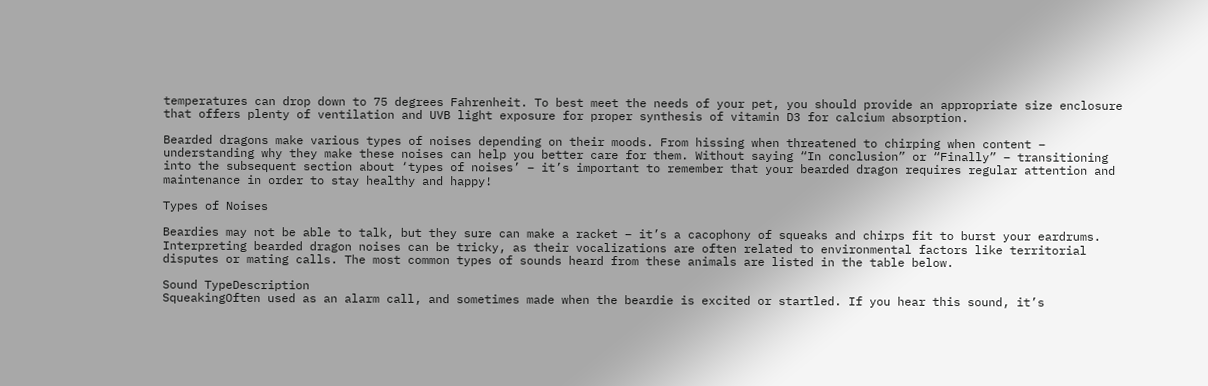temperatures can drop down to 75 degrees Fahrenheit. To best meet the needs of your pet, you should provide an appropriate size enclosure that offers plenty of ventilation and UVB light exposure for proper synthesis of vitamin D3 for calcium absorption.

Bearded dragons make various types of noises depending on their moods. From hissing when threatened to chirping when content – understanding why they make these noises can help you better care for them. Without saying “In conclusion” or “Finally” – transitioning into the subsequent section about ‘types of noises’ – it’s important to remember that your bearded dragon requires regular attention and maintenance in order to stay healthy and happy!

Types of Noises

Beardies may not be able to talk, but they sure can make a racket – it’s a cacophony of squeaks and chirps fit to burst your eardrums. Interpreting bearded dragon noises can be tricky, as their vocalizations are often related to environmental factors like territorial disputes or mating calls. The most common types of sounds heard from these animals are listed in the table below.

Sound TypeDescription
SqueakingOften used as an alarm call, and sometimes made when the beardie is excited or startled. If you hear this sound, it’s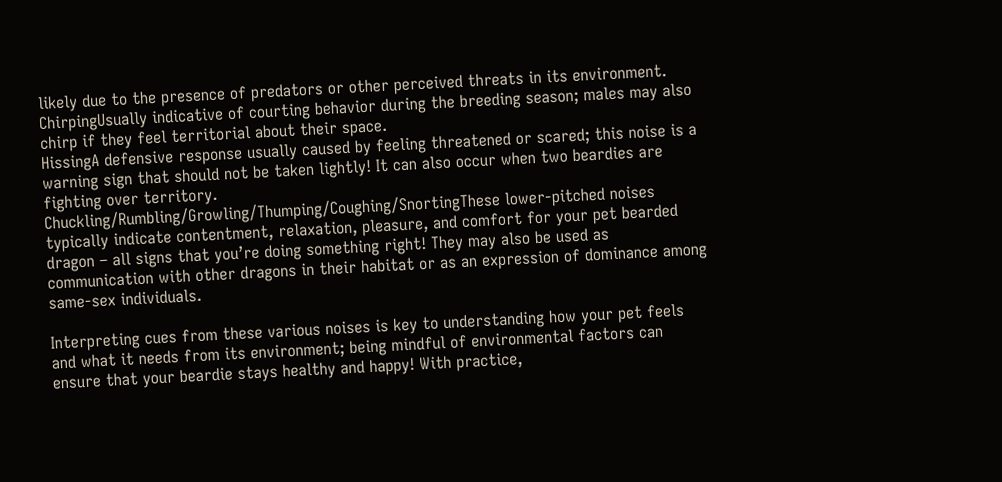likely due to the presence of predators or other perceived threats in its environment.
ChirpingUsually indicative of courting behavior during the breeding season; males may also chirp if they feel territorial about their space.
HissingA defensive response usually caused by feeling threatened or scared; this noise is a warning sign that should not be taken lightly! It can also occur when two beardies are fighting over territory.
Chuckling/Rumbling/Growling/Thumping/Coughing/SnortingThese lower-pitched noises typically indicate contentment, relaxation, pleasure, and comfort for your pet bearded dragon – all signs that you’re doing something right! They may also be used as communication with other dragons in their habitat or as an expression of dominance among same-sex individuals.

Interpreting cues from these various noises is key to understanding how your pet feels and what it needs from its environment; being mindful of environmental factors can ensure that your beardie stays healthy and happy! With practice,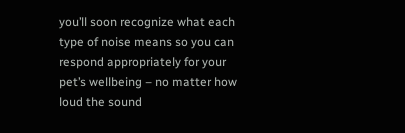you’ll soon recognize what each type of noise means so you can respond appropriately for your pet’s wellbeing – no matter how loud the sound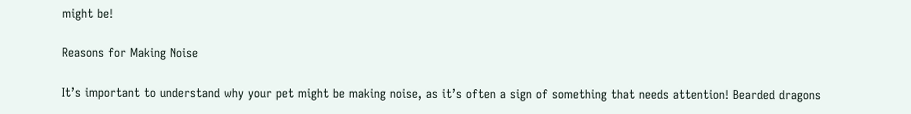might be!

Reasons for Making Noise

It’s important to understand why your pet might be making noise, as it’s often a sign of something that needs attention! Bearded dragons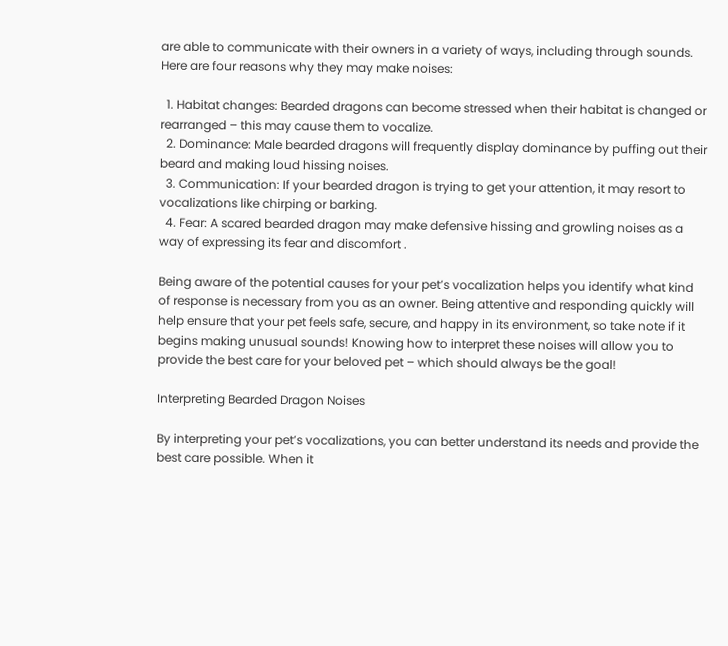are able to communicate with their owners in a variety of ways, including through sounds. Here are four reasons why they may make noises:

  1. Habitat changes: Bearded dragons can become stressed when their habitat is changed or rearranged – this may cause them to vocalize.
  2. Dominance: Male bearded dragons will frequently display dominance by puffing out their beard and making loud hissing noises.
  3. Communication: If your bearded dragon is trying to get your attention, it may resort to vocalizations like chirping or barking.
  4. Fear: A scared bearded dragon may make defensive hissing and growling noises as a way of expressing its fear and discomfort .

Being aware of the potential causes for your pet’s vocalization helps you identify what kind of response is necessary from you as an owner. Being attentive and responding quickly will help ensure that your pet feels safe, secure, and happy in its environment, so take note if it begins making unusual sounds! Knowing how to interpret these noises will allow you to provide the best care for your beloved pet – which should always be the goal!

Interpreting Bearded Dragon Noises

By interpreting your pet’s vocalizations, you can better understand its needs and provide the best care possible. When it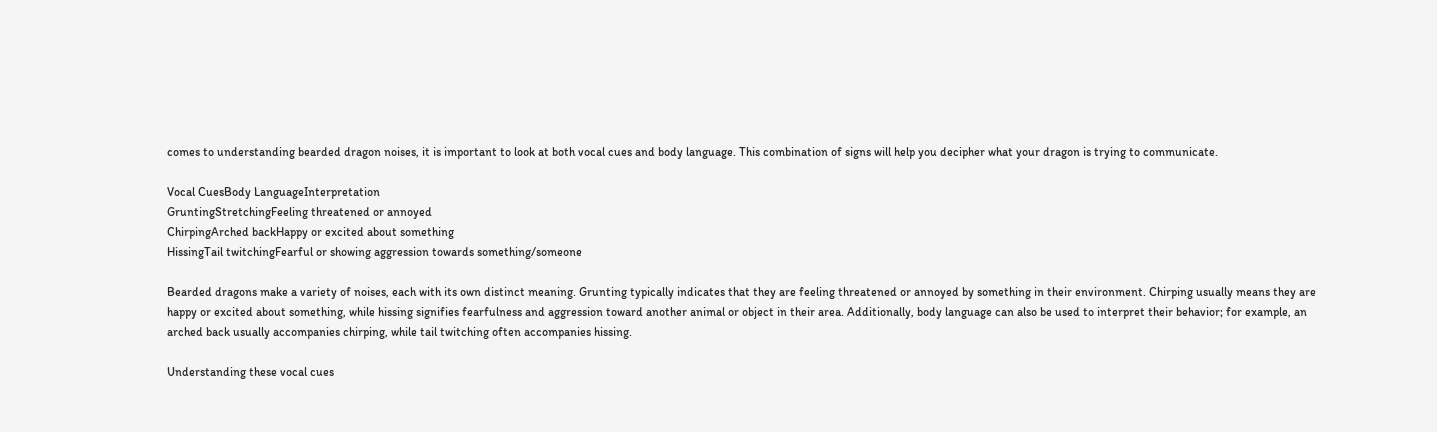comes to understanding bearded dragon noises, it is important to look at both vocal cues and body language. This combination of signs will help you decipher what your dragon is trying to communicate.

Vocal CuesBody LanguageInterpretation
GruntingStretchingFeeling threatened or annoyed
ChirpingArched backHappy or excited about something
HissingTail twitchingFearful or showing aggression towards something/someone

Bearded dragons make a variety of noises, each with its own distinct meaning. Grunting typically indicates that they are feeling threatened or annoyed by something in their environment. Chirping usually means they are happy or excited about something, while hissing signifies fearfulness and aggression toward another animal or object in their area. Additionally, body language can also be used to interpret their behavior; for example, an arched back usually accompanies chirping, while tail twitching often accompanies hissing.

Understanding these vocal cues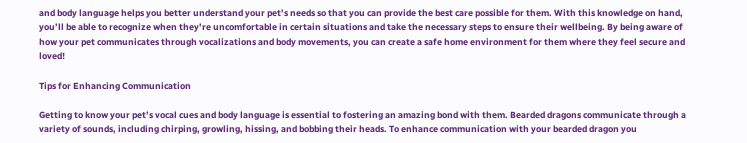and body language helps you better understand your pet’s needs so that you can provide the best care possible for them. With this knowledge on hand, you’ll be able to recognize when they’re uncomfortable in certain situations and take the necessary steps to ensure their wellbeing. By being aware of how your pet communicates through vocalizations and body movements, you can create a safe home environment for them where they feel secure and loved!

Tips for Enhancing Communication

Getting to know your pet’s vocal cues and body language is essential to fostering an amazing bond with them. Bearded dragons communicate through a variety of sounds, including chirping, growling, hissing, and bobbing their heads. To enhance communication with your bearded dragon you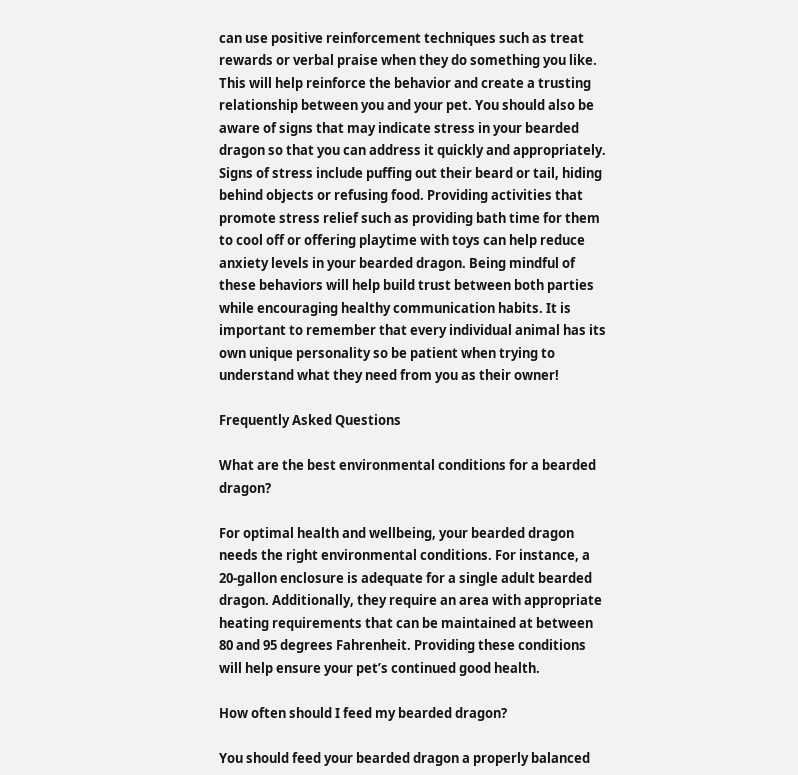can use positive reinforcement techniques such as treat rewards or verbal praise when they do something you like. This will help reinforce the behavior and create a trusting relationship between you and your pet. You should also be aware of signs that may indicate stress in your bearded dragon so that you can address it quickly and appropriately. Signs of stress include puffing out their beard or tail, hiding behind objects or refusing food. Providing activities that promote stress relief such as providing bath time for them to cool off or offering playtime with toys can help reduce anxiety levels in your bearded dragon. Being mindful of these behaviors will help build trust between both parties while encouraging healthy communication habits. It is important to remember that every individual animal has its own unique personality so be patient when trying to understand what they need from you as their owner!

Frequently Asked Questions

What are the best environmental conditions for a bearded dragon?

For optimal health and wellbeing, your bearded dragon needs the right environmental conditions. For instance, a 20-gallon enclosure is adequate for a single adult bearded dragon. Additionally, they require an area with appropriate heating requirements that can be maintained at between 80 and 95 degrees Fahrenheit. Providing these conditions will help ensure your pet’s continued good health.

How often should I feed my bearded dragon?

You should feed your bearded dragon a properly balanced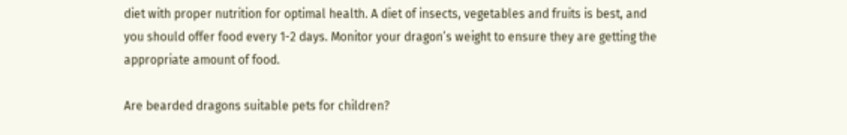diet with proper nutrition for optimal health. A diet of insects, vegetables and fruits is best, and you should offer food every 1-2 days. Monitor your dragon’s weight to ensure they are getting the appropriate amount of food.

Are bearded dragons suitable pets for children?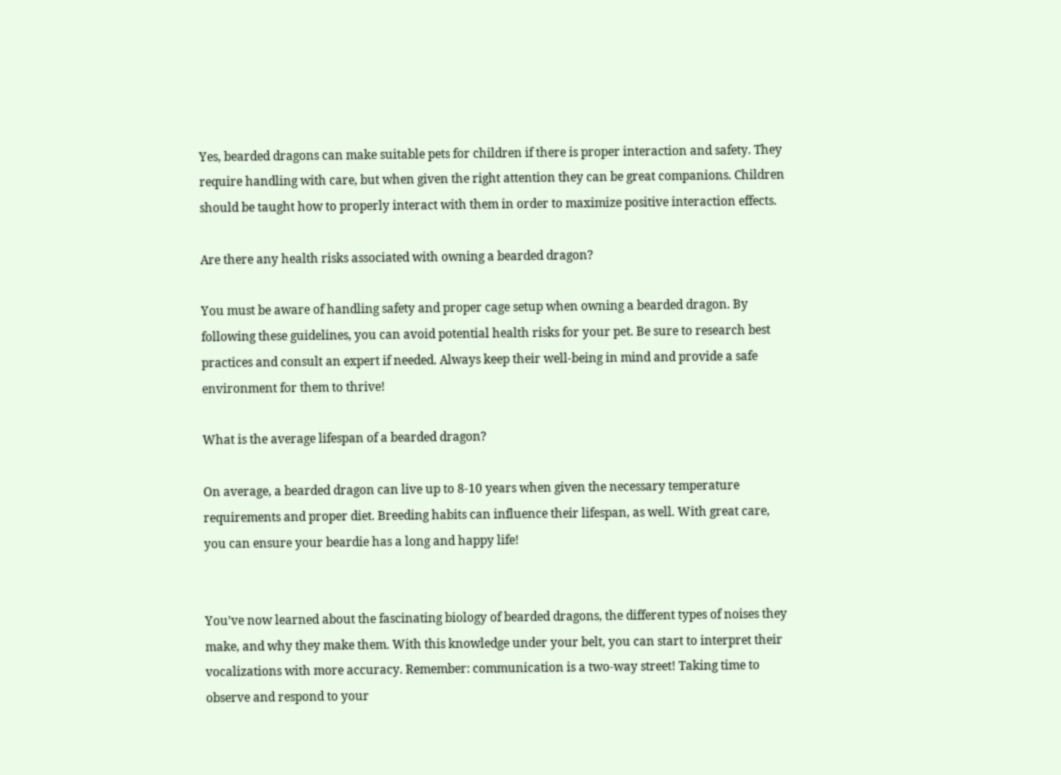Yes, bearded dragons can make suitable pets for children if there is proper interaction and safety. They require handling with care, but when given the right attention they can be great companions. Children should be taught how to properly interact with them in order to maximize positive interaction effects.

Are there any health risks associated with owning a bearded dragon?

You must be aware of handling safety and proper cage setup when owning a bearded dragon. By following these guidelines, you can avoid potential health risks for your pet. Be sure to research best practices and consult an expert if needed. Always keep their well-being in mind and provide a safe environment for them to thrive!

What is the average lifespan of a bearded dragon?

On average, a bearded dragon can live up to 8-10 years when given the necessary temperature requirements and proper diet. Breeding habits can influence their lifespan, as well. With great care, you can ensure your beardie has a long and happy life!


You’ve now learned about the fascinating biology of bearded dragons, the different types of noises they make, and why they make them. With this knowledge under your belt, you can start to interpret their vocalizations with more accuracy. Remember: communication is a two-way street! Taking time to observe and respond to your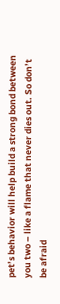pet’s behavior will help build a strong bond between you two – like a flame that never dies out. So don’t be afraid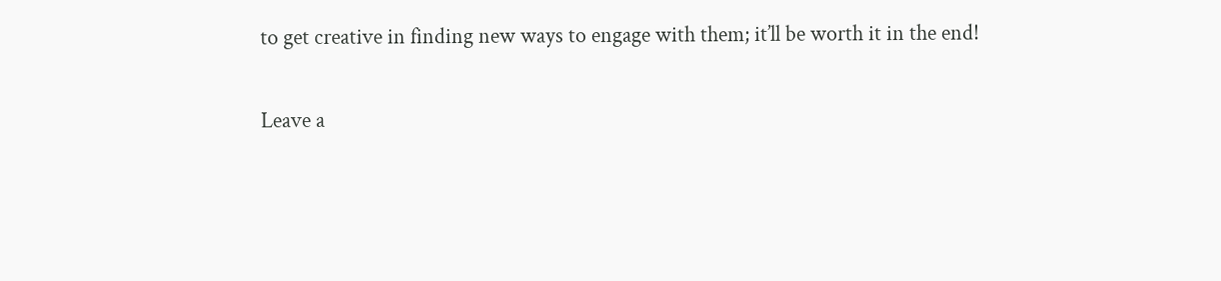to get creative in finding new ways to engage with them; it’ll be worth it in the end!

Leave a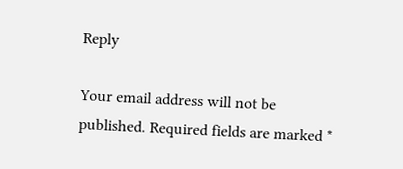Reply

Your email address will not be published. Required fields are marked *